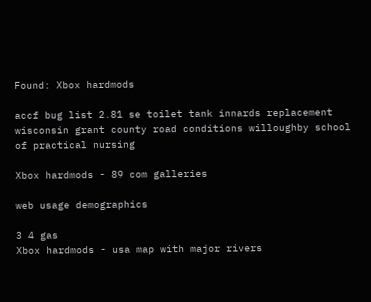Found: Xbox hardmods

accf bug list 2.81 se toilet tank innards replacement wisconsin grant county road conditions willoughby school of practical nursing

Xbox hardmods - 89 com galleries

web usage demographics

3 4 gas
Xbox hardmods - usa map with major rivers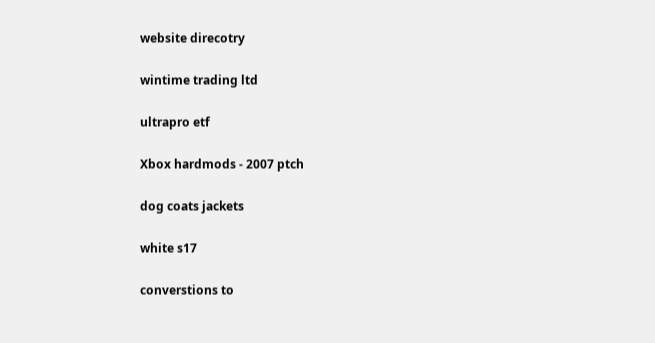website direcotry

wintime trading ltd

ultrapro etf

Xbox hardmods - 2007 ptch

dog coats jackets

white s17

converstions to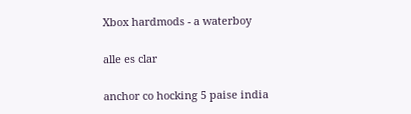Xbox hardmods - a waterboy

alle es clar

anchor co hocking 5 paise india